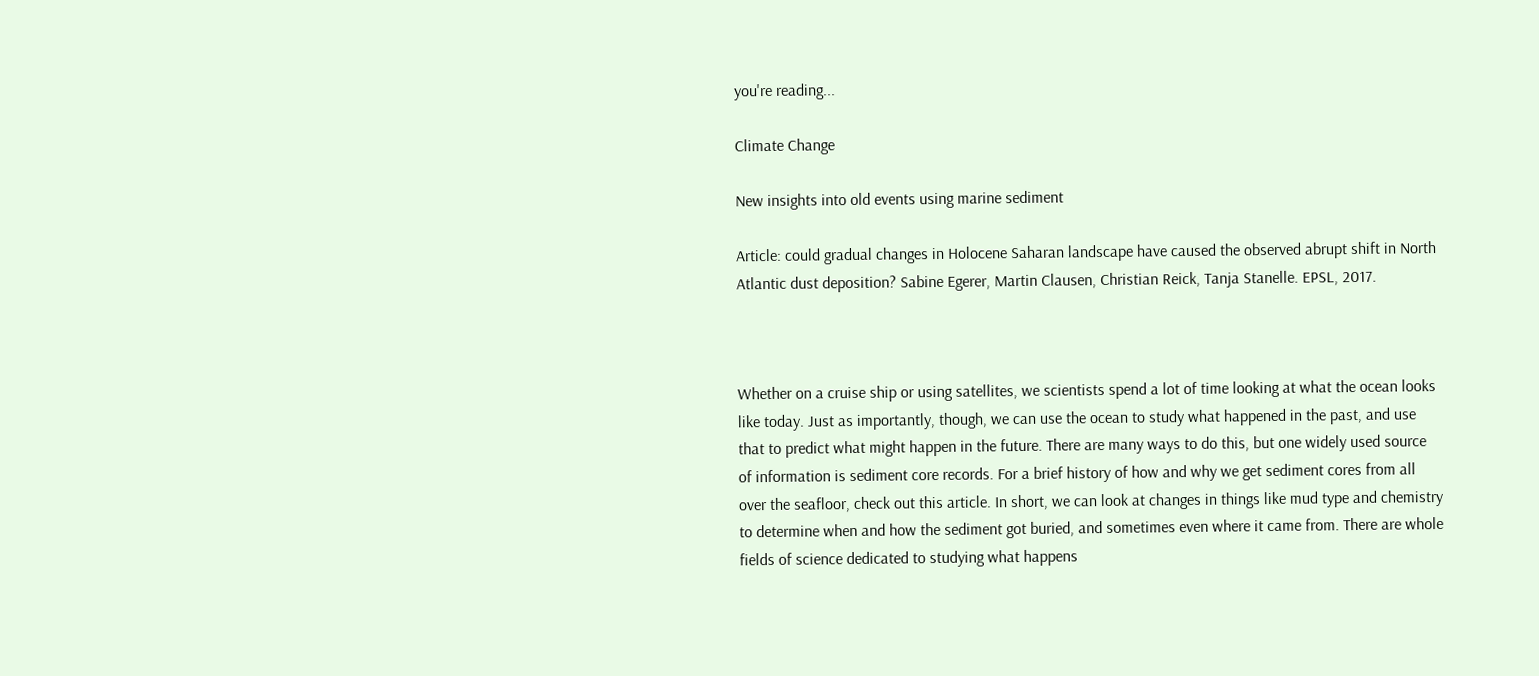you're reading...

Climate Change

New insights into old events using marine sediment

Article: could gradual changes in Holocene Saharan landscape have caused the observed abrupt shift in North Atlantic dust deposition? Sabine Egerer, Martin Clausen, Christian Reick, Tanja Stanelle. EPSL, 2017.



Whether on a cruise ship or using satellites, we scientists spend a lot of time looking at what the ocean looks like today. Just as importantly, though, we can use the ocean to study what happened in the past, and use that to predict what might happen in the future. There are many ways to do this, but one widely used source of information is sediment core records. For a brief history of how and why we get sediment cores from all over the seafloor, check out this article. In short, we can look at changes in things like mud type and chemistry to determine when and how the sediment got buried, and sometimes even where it came from. There are whole fields of science dedicated to studying what happens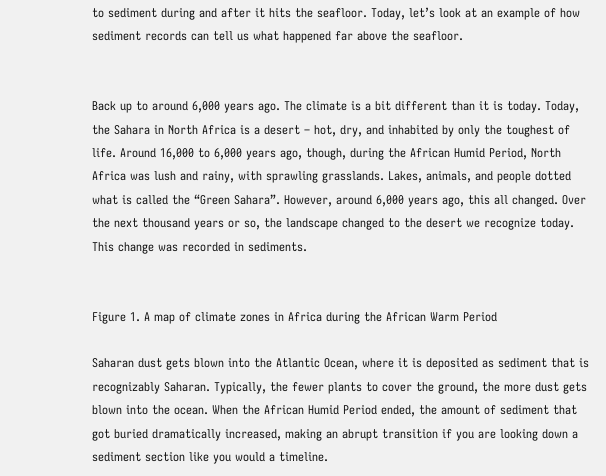to sediment during and after it hits the seafloor. Today, let’s look at an example of how sediment records can tell us what happened far above the seafloor.


Back up to around 6,000 years ago. The climate is a bit different than it is today. Today, the Sahara in North Africa is a desert – hot, dry, and inhabited by only the toughest of life. Around 16,000 to 6,000 years ago, though, during the African Humid Period, North Africa was lush and rainy, with sprawling grasslands. Lakes, animals, and people dotted what is called the “Green Sahara”. However, around 6,000 years ago, this all changed. Over the next thousand years or so, the landscape changed to the desert we recognize today. This change was recorded in sediments.


Figure 1. A map of climate zones in Africa during the African Warm Period

Saharan dust gets blown into the Atlantic Ocean, where it is deposited as sediment that is recognizably Saharan. Typically, the fewer plants to cover the ground, the more dust gets blown into the ocean. When the African Humid Period ended, the amount of sediment that got buried dramatically increased, making an abrupt transition if you are looking down a sediment section like you would a timeline.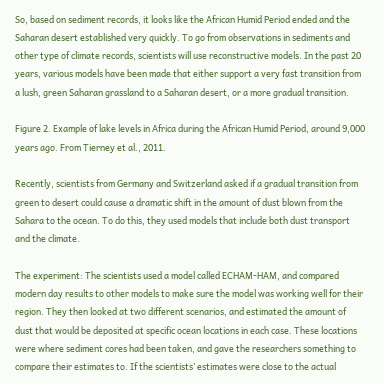So, based on sediment records, it looks like the African Humid Period ended and the Saharan desert established very quickly. To go from observations in sediments and other type of climate records, scientists will use reconstructive models. In the past 20 years, various models have been made that either support a very fast transition from a lush, green Saharan grassland to a Saharan desert, or a more gradual transition.

Figure 2. Example of lake levels in Africa during the African Humid Period, around 9,000 years ago. From Tierney et al., 2011.

Recently, scientists from Germany and Switzerland asked if a gradual transition from green to desert could cause a dramatic shift in the amount of dust blown from the Sahara to the ocean. To do this, they used models that include both dust transport and the climate.

The experiment: The scientists used a model called ECHAM-HAM, and compared modern day results to other models to make sure the model was working well for their region. They then looked at two different scenarios, and estimated the amount of dust that would be deposited at specific ocean locations in each case. These locations were where sediment cores had been taken, and gave the researchers something to compare their estimates to. If the scientists’ estimates were close to the actual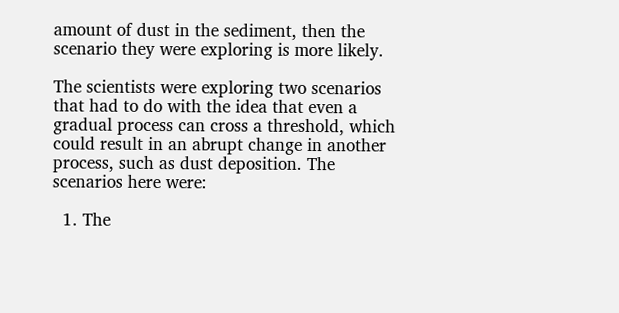amount of dust in the sediment, then the scenario they were exploring is more likely.

The scientists were exploring two scenarios that had to do with the idea that even a gradual process can cross a threshold, which could result in an abrupt change in another process, such as dust deposition. The scenarios here were:

  1. The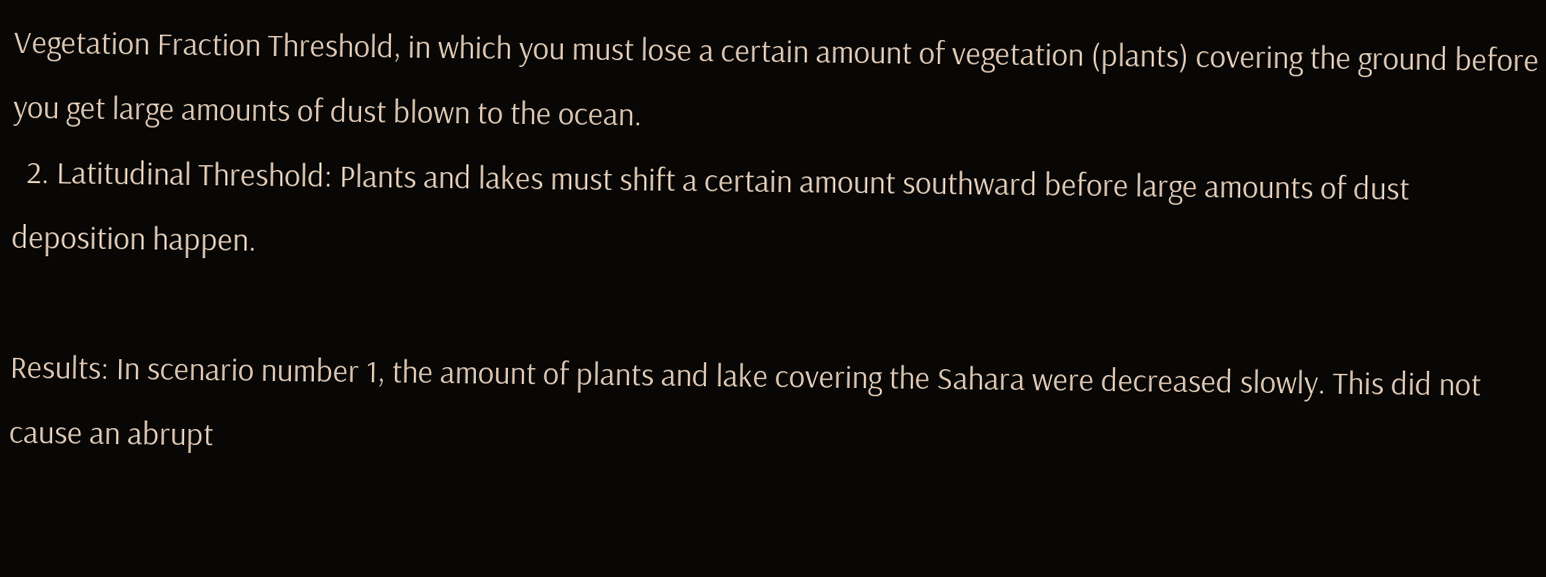Vegetation Fraction Threshold, in which you must lose a certain amount of vegetation (plants) covering the ground before you get large amounts of dust blown to the ocean.
  2. Latitudinal Threshold: Plants and lakes must shift a certain amount southward before large amounts of dust deposition happen.

Results: In scenario number 1, the amount of plants and lake covering the Sahara were decreased slowly. This did not cause an abrupt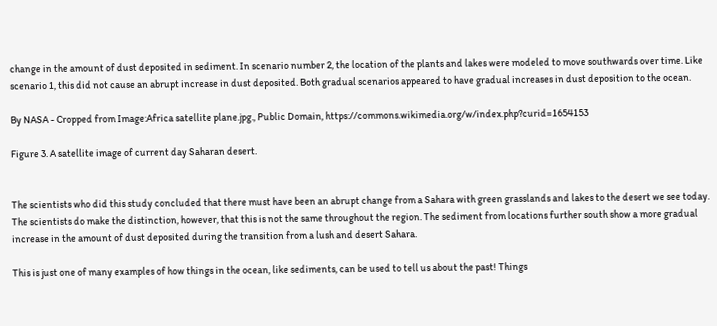change in the amount of dust deposited in sediment. In scenario number 2, the location of the plants and lakes were modeled to move southwards over time. Like scenario 1, this did not cause an abrupt increase in dust deposited. Both gradual scenarios appeared to have gradual increases in dust deposition to the ocean.

By NASA - Cropped from Image:Africa satellite plane.jpg., Public Domain, https://commons.wikimedia.org/w/index.php?curid=1654153

Figure 3. A satellite image of current day Saharan desert.


The scientists who did this study concluded that there must have been an abrupt change from a Sahara with green grasslands and lakes to the desert we see today. The scientists do make the distinction, however, that this is not the same throughout the region. The sediment from locations further south show a more gradual increase in the amount of dust deposited during the transition from a lush and desert Sahara.

This is just one of many examples of how things in the ocean, like sediments, can be used to tell us about the past! Things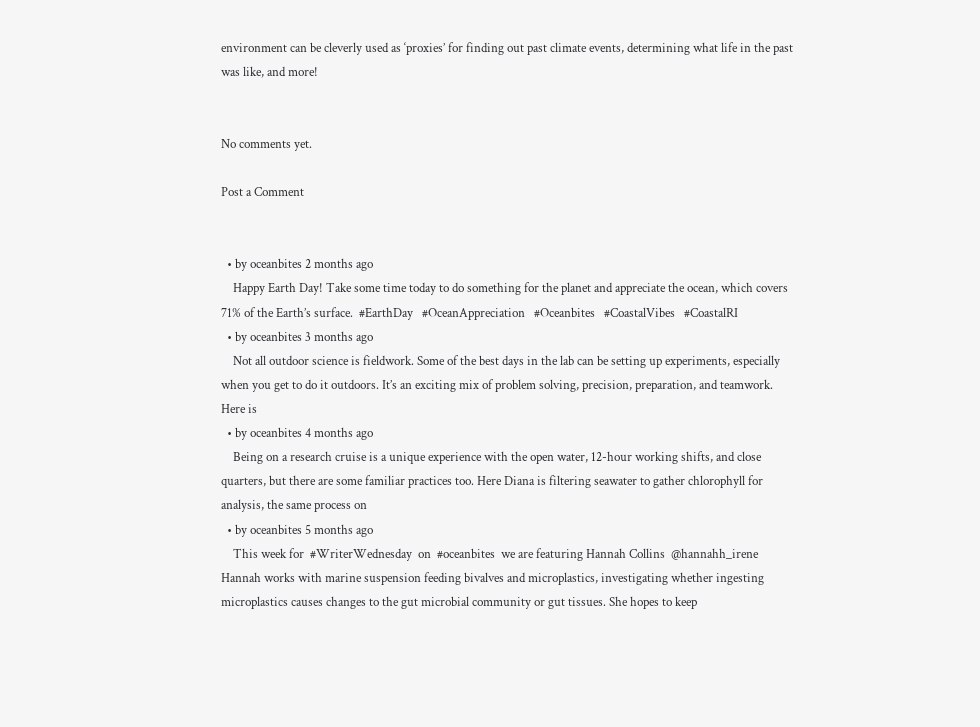environment can be cleverly used as ‘proxies’ for finding out past climate events, determining what life in the past was like, and more!


No comments yet.

Post a Comment


  • by oceanbites 2 months ago
    Happy Earth Day! Take some time today to do something for the planet and appreciate the ocean, which covers 71% of the Earth’s surface.  #EarthDay   #OceanAppreciation   #Oceanbites   #CoastalVibes   #CoastalRI
  • by oceanbites 3 months ago
    Not all outdoor science is fieldwork. Some of the best days in the lab can be setting up experiments, especially when you get to do it outdoors. It’s an exciting mix of problem solving, precision, preparation, and teamwork. Here is
  • by oceanbites 4 months ago
    Being on a research cruise is a unique experience with the open water, 12-hour working shifts, and close quarters, but there are some familiar practices too. Here Diana is filtering seawater to gather chlorophyll for analysis, the same process on
  • by oceanbites 5 months ago
    This week for  #WriterWednesday  on  #oceanbites  we are featuring Hannah Collins  @hannahh_irene  Hannah works with marine suspension feeding bivalves and microplastics, investigating whether ingesting microplastics causes changes to the gut microbial community or gut tissues. She hopes to keep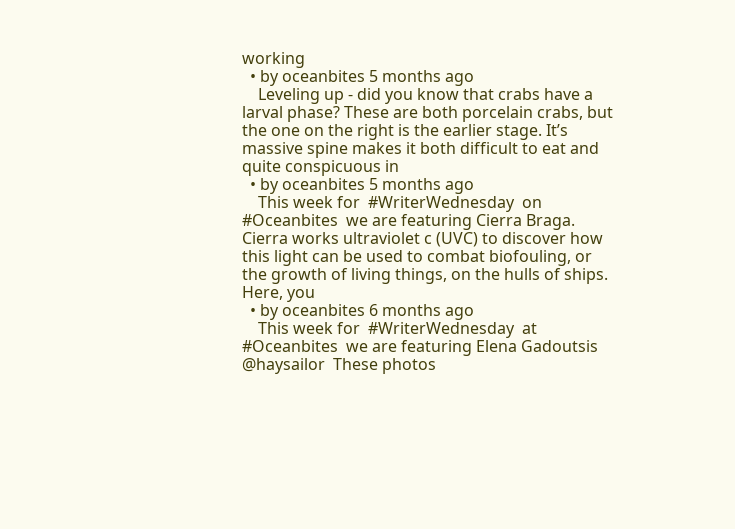working
  • by oceanbites 5 months ago
    Leveling up - did you know that crabs have a larval phase? These are both porcelain crabs, but the one on the right is the earlier stage. It’s massive spine makes it both difficult to eat and quite conspicuous in
  • by oceanbites 5 months ago
    This week for  #WriterWednesday  on  #Oceanbites  we are featuring Cierra Braga. Cierra works ultraviolet c (UVC) to discover how this light can be used to combat biofouling, or the growth of living things, on the hulls of ships. Here, you
  • by oceanbites 6 months ago
    This week for  #WriterWednesday  at  #Oceanbites  we are featuring Elena Gadoutsis  @haysailor  These photos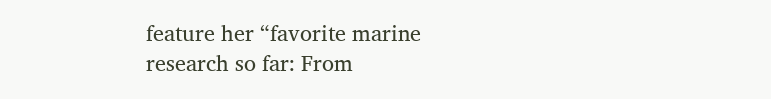feature her “favorite marine research so far: From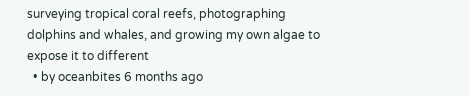surveying tropical coral reefs, photographing dolphins and whales, and growing my own algae to expose it to different
  • by oceanbites 6 months ago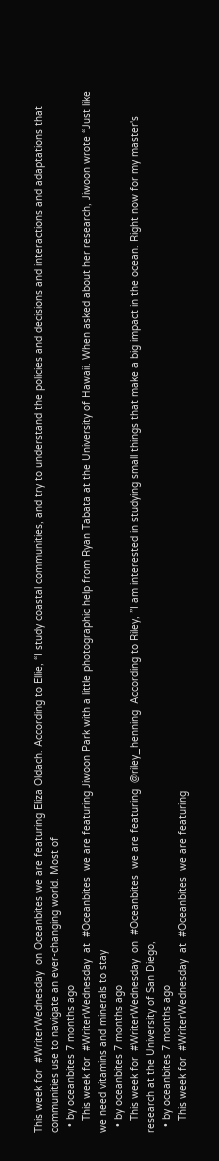This week for  #WriterWednesday  on Oceanbites we are featuring Eliza Oldach. According to Ellie, “I study coastal communities, and try to understand the policies and decisions and interactions and adaptations that communities use to navigate an ever-changing world. Most of
  • by oceanbites 7 months ago
    This week for  #WriterWednesday  at  #Oceanbites  we are featuring Jiwoon Park with a little photographic help from Ryan Tabata at the University of Hawaii. When asked about her research, Jiwoon wrote “Just like we need vitamins and minerals to stay
  • by oceanbites 7 months ago
    This week for  #WriterWednesday  on  #Oceanbites  we are featuring  @riley_henning  According to Riley, ”I am interested in studying small things that make a big impact in the ocean. Right now for my master's research at the University of San Diego,
  • by oceanbites 7 months ago
    This week for  #WriterWednesday  at  #Oceanbites  we are featuring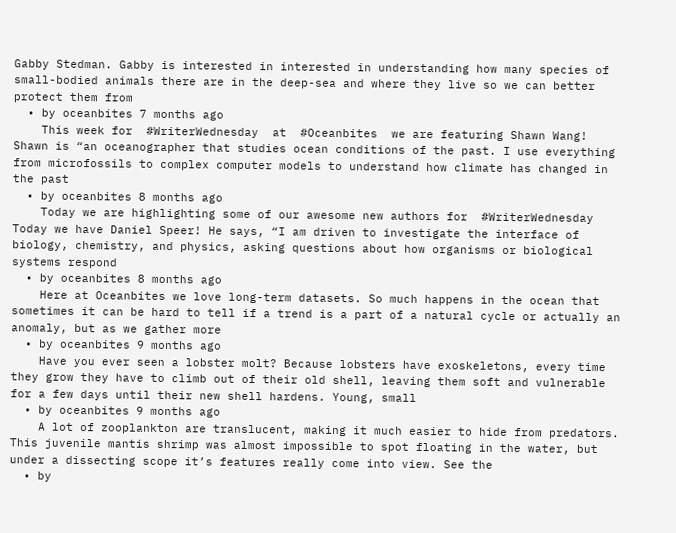Gabby Stedman. Gabby is interested in interested in understanding how many species of small-bodied animals there are in the deep-sea and where they live so we can better protect them from
  • by oceanbites 7 months ago
    This week for  #WriterWednesday  at  #Oceanbites  we are featuring Shawn Wang! Shawn is “an oceanographer that studies ocean conditions of the past. I use everything from microfossils to complex computer models to understand how climate has changed in the past
  • by oceanbites 8 months ago
    Today we are highlighting some of our awesome new authors for  #WriterWednesday  Today we have Daniel Speer! He says, “I am driven to investigate the interface of biology, chemistry, and physics, asking questions about how organisms or biological systems respond
  • by oceanbites 8 months ago
    Here at Oceanbites we love long-term datasets. So much happens in the ocean that sometimes it can be hard to tell if a trend is a part of a natural cycle or actually an anomaly, but as we gather more
  • by oceanbites 9 months ago
    Have you ever seen a lobster molt? Because lobsters have exoskeletons, every time they grow they have to climb out of their old shell, leaving them soft and vulnerable for a few days until their new shell hardens. Young, small
  • by oceanbites 9 months ago
    A lot of zooplankton are translucent, making it much easier to hide from predators. This juvenile mantis shrimp was almost impossible to spot floating in the water, but under a dissecting scope it’s features really come into view. See the
  • by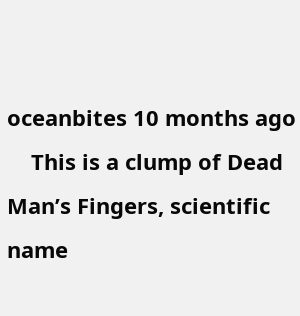oceanbites 10 months ago
    This is a clump of Dead Man’s Fingers, scientific name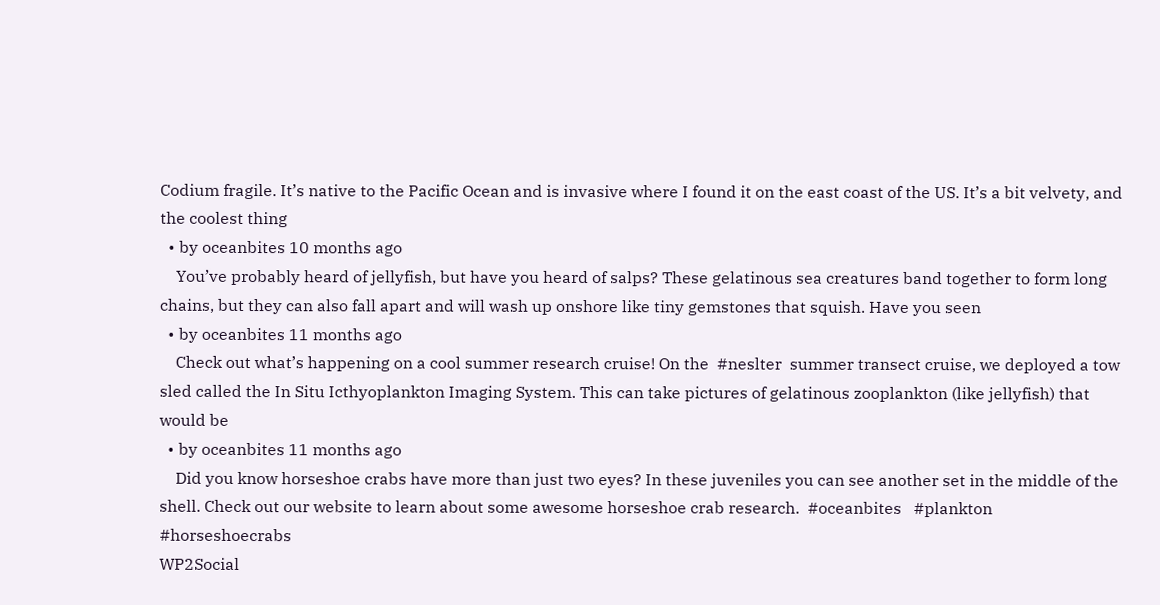Codium fragile. It’s native to the Pacific Ocean and is invasive where I found it on the east coast of the US. It’s a bit velvety, and the coolest thing
  • by oceanbites 10 months ago
    You’ve probably heard of jellyfish, but have you heard of salps? These gelatinous sea creatures band together to form long chains, but they can also fall apart and will wash up onshore like tiny gemstones that squish. Have you seen
  • by oceanbites 11 months ago
    Check out what’s happening on a cool summer research cruise! On the  #neslter  summer transect cruise, we deployed a tow sled called the In Situ Icthyoplankton Imaging System. This can take pictures of gelatinous zooplankton (like jellyfish) that would be
  • by oceanbites 11 months ago
    Did you know horseshoe crabs have more than just two eyes? In these juveniles you can see another set in the middle of the shell. Check out our website to learn about some awesome horseshoe crab research.  #oceanbites   #plankton   #horseshoecrabs
WP2Social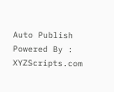Auto Publish Powered By : XYZScripts.com